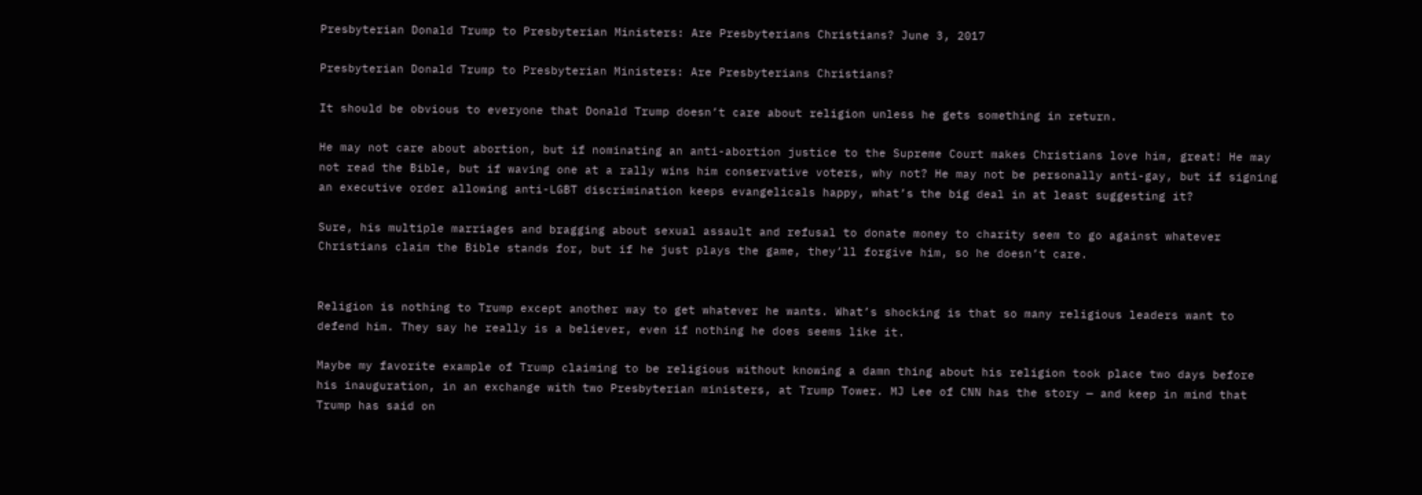Presbyterian Donald Trump to Presbyterian Ministers: Are Presbyterians Christians? June 3, 2017

Presbyterian Donald Trump to Presbyterian Ministers: Are Presbyterians Christians?

It should be obvious to everyone that Donald Trump doesn’t care about religion unless he gets something in return.

He may not care about abortion, but if nominating an anti-abortion justice to the Supreme Court makes Christians love him, great! He may not read the Bible, but if waving one at a rally wins him conservative voters, why not? He may not be personally anti-gay, but if signing an executive order allowing anti-LGBT discrimination keeps evangelicals happy, what’s the big deal in at least suggesting it?

Sure, his multiple marriages and bragging about sexual assault and refusal to donate money to charity seem to go against whatever Christians claim the Bible stands for, but if he just plays the game, they’ll forgive him, so he doesn’t care.


Religion is nothing to Trump except another way to get whatever he wants. What’s shocking is that so many religious leaders want to defend him. They say he really is a believer, even if nothing he does seems like it.

Maybe my favorite example of Trump claiming to be religious without knowing a damn thing about his religion took place two days before his inauguration, in an exchange with two Presbyterian ministers, at Trump Tower. MJ Lee of CNN has the story — and keep in mind that Trump has said on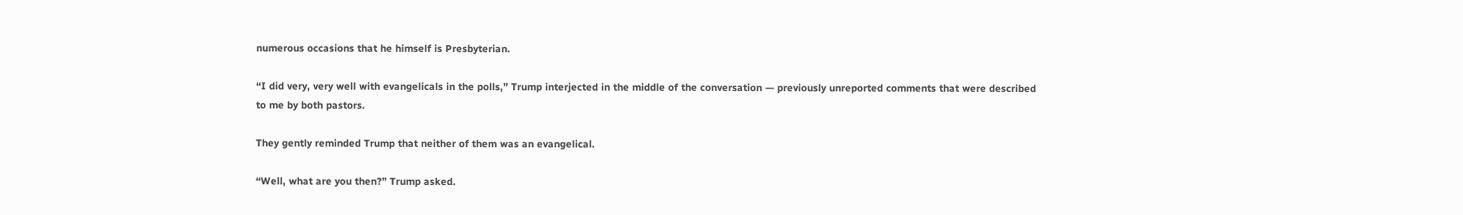numerous occasions that he himself is Presbyterian.

“I did very, very well with evangelicals in the polls,” Trump interjected in the middle of the conversation — previously unreported comments that were described to me by both pastors.

They gently reminded Trump that neither of them was an evangelical.

“Well, what are you then?” Trump asked.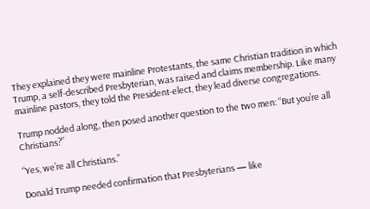They explained they were mainline Protestants, the same Christian tradition in which Trump, a self-described Presbyterian, was raised and claims membership. Like many mainline pastors, they told the President-elect, they lead diverse congregations.

Trump nodded along, then posed another question to the two men: “But you’re all Christians?”

“Yes, we’re all Christians.”

Donald Trump needed confirmation that Presbyterians — like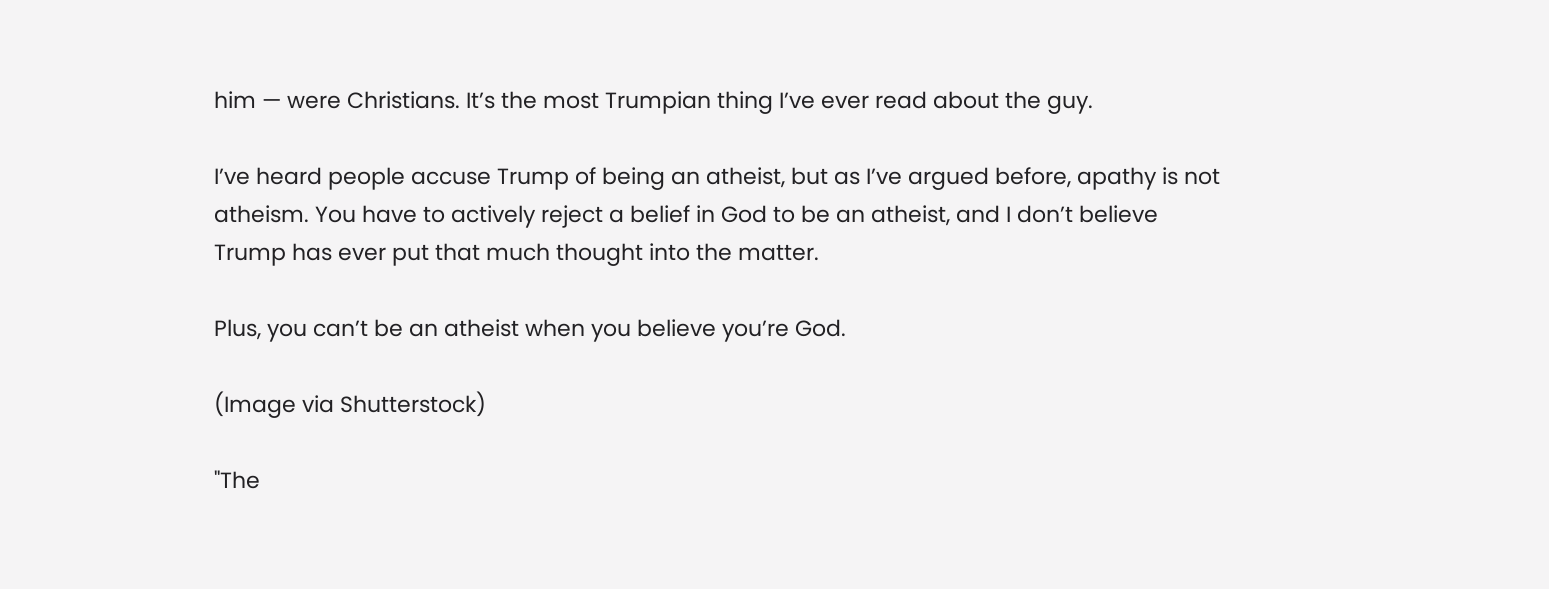him — were Christians. It’s the most Trumpian thing I’ve ever read about the guy.

I’ve heard people accuse Trump of being an atheist, but as I’ve argued before, apathy is not atheism. You have to actively reject a belief in God to be an atheist, and I don’t believe Trump has ever put that much thought into the matter.

Plus, you can’t be an atheist when you believe you’re God.

(Image via Shutterstock)

"The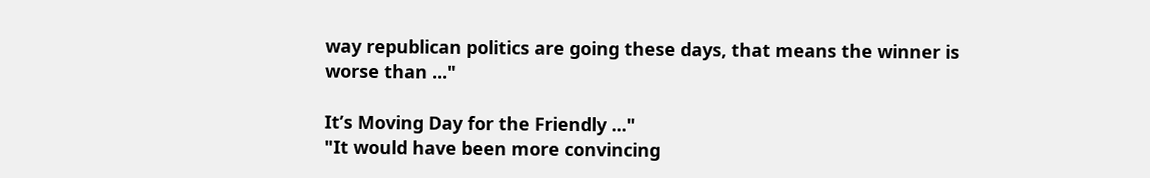way republican politics are going these days, that means the winner is worse than ..."

It’s Moving Day for the Friendly ..."
"It would have been more convincing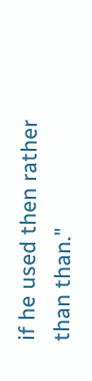if he used then rather than than."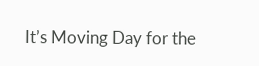It’s Moving Day for the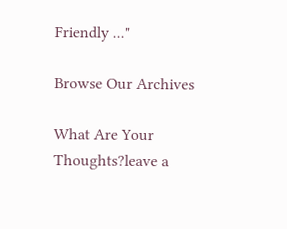Friendly ..."

Browse Our Archives

What Are Your Thoughts?leave a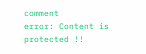comment
error: Content is protected !!